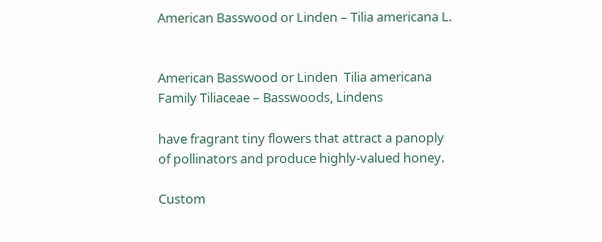American Basswood or Linden – Tilia americana L.


American Basswood or Linden  Tilia americana
Family Tiliaceae – Basswoods, Lindens

have fragrant tiny flowers that attract a panoply
of pollinators and produce highly-valued honey.

Custom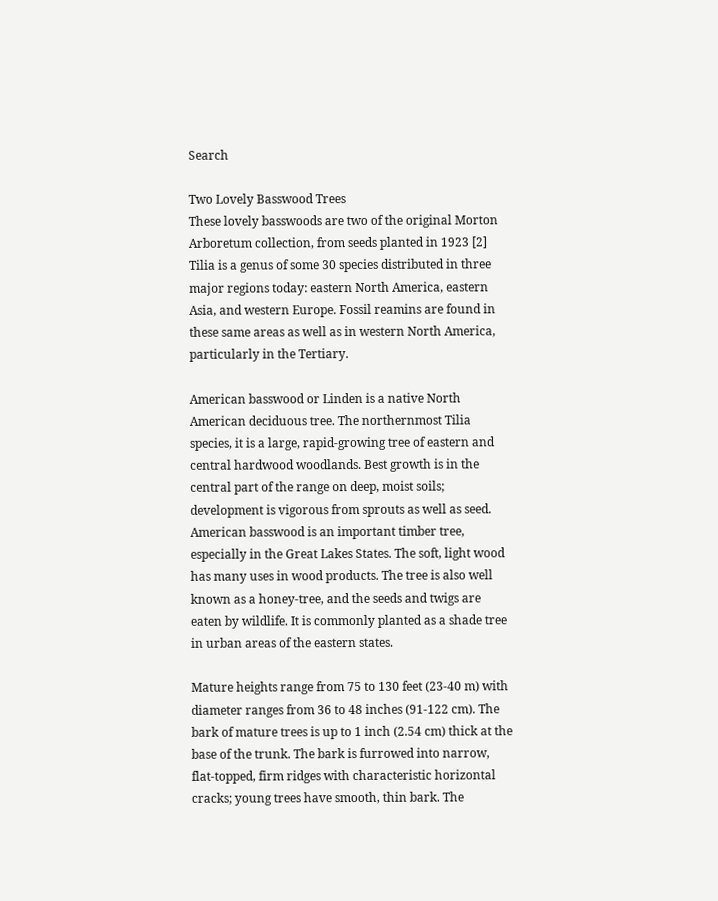Search

Two Lovely Basswood Trees
These lovely basswoods are two of the original Morton Arboretum collection, from seeds planted in 1923 [2]
Tilia is a genus of some 30 species distributed in three major regions today: eastern North America, eastern Asia, and western Europe. Fossil reamins are found in these same areas as well as in western North America, particularly in the Tertiary.

American basswood or Linden is a native North American deciduous tree. The northernmost Tilia species, it is a large, rapid-growing tree of eastern and central hardwood woodlands. Best growth is in the central part of the range on deep, moist soils; development is vigorous from sprouts as well as seed. American basswood is an important timber tree, especially in the Great Lakes States. The soft, light wood has many uses in wood products. The tree is also well known as a honey-tree, and the seeds and twigs are eaten by wildlife. It is commonly planted as a shade tree in urban areas of the eastern states.

Mature heights range from 75 to 130 feet (23-40 m) with diameter ranges from 36 to 48 inches (91-122 cm). The bark of mature trees is up to 1 inch (2.54 cm) thick at the base of the trunk. The bark is furrowed into narrow, flat-topped, firm ridges with characteristic horizontal cracks; young trees have smooth, thin bark. The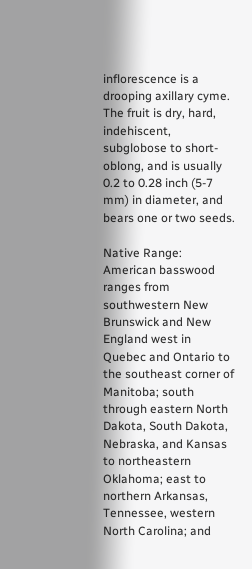inflorescence is a drooping axillary cyme. The fruit is dry, hard, indehiscent, subglobose to short-oblong, and is usually 0.2 to 0.28 inch (5-7 mm) in diameter, and bears one or two seeds.

Native Range:
American basswood ranges from southwestern New Brunswick and New England west in Quebec and Ontario to the southeast corner of Manitoba; south through eastern North Dakota, South Dakota, Nebraska, and Kansas to northeastern Oklahoma; east to northern Arkansas, Tennessee, western North Carolina; and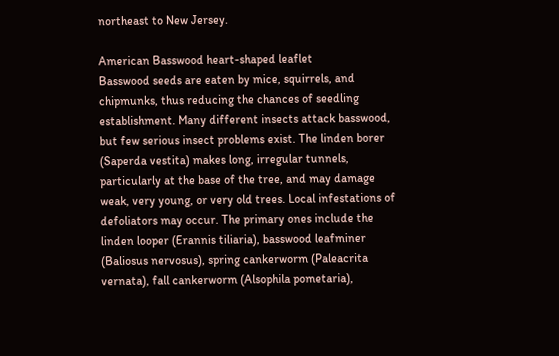northeast to New Jersey.

American Basswood heart-shaped leaflet
Basswood seeds are eaten by mice, squirrels, and chipmunks, thus reducing the chances of seedling establishment. Many different insects attack basswood, but few serious insect problems exist. The linden borer (Saperda vestita) makes long, irregular tunnels, particularly at the base of the tree, and may damage weak, very young, or very old trees. Local infestations of defoliators may occur. The primary ones include the linden looper (Erannis tiliaria), basswood leafminer (Baliosus nervosus), spring cankerworm (Paleacrita vernata), fall cankerworm (Alsophila pometaria),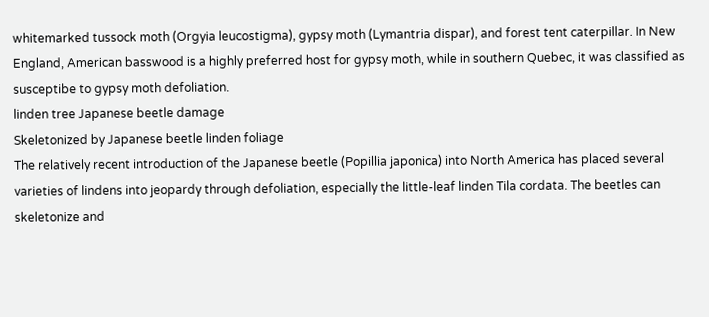whitemarked tussock moth (Orgyia leucostigma), gypsy moth (Lymantria dispar), and forest tent caterpillar. In New England, American basswood is a highly preferred host for gypsy moth, while in southern Quebec, it was classified as susceptibe to gypsy moth defoliation.
linden tree Japanese beetle damage
Skeletonized by Japanese beetle linden foliage
The relatively recent introduction of the Japanese beetle (Popillia japonica) into North America has placed several varieties of lindens into jeopardy through defoliation, especially the little-leaf linden Tila cordata. The beetles can skeletonize and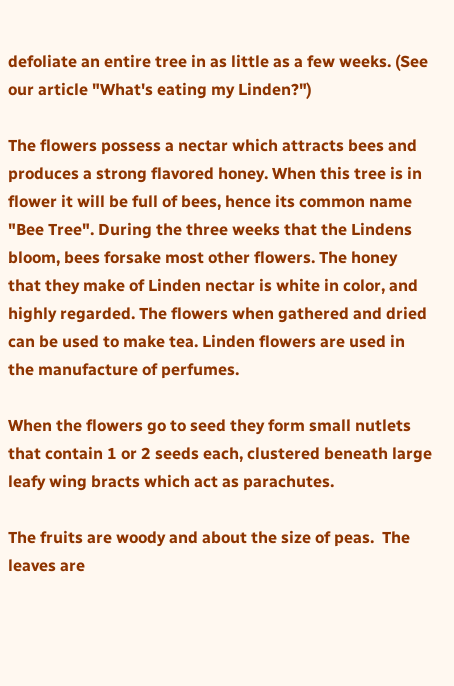defoliate an entire tree in as little as a few weeks. (See our article "What's eating my Linden?")

The flowers possess a nectar which attracts bees and produces a strong flavored honey. When this tree is in flower it will be full of bees, hence its common name "Bee Tree". During the three weeks that the Lindens bloom, bees forsake most other flowers. The honey that they make of Linden nectar is white in color, and highly regarded. The flowers when gathered and dried can be used to make tea. Linden flowers are used in the manufacture of perfumes.

When the flowers go to seed they form small nutlets that contain 1 or 2 seeds each, clustered beneath large leafy wing bracts which act as parachutes.

The fruits are woody and about the size of peas.  The leaves are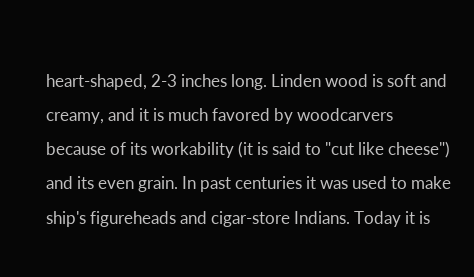heart-shaped, 2-3 inches long. Linden wood is soft and creamy, and it is much favored by woodcarvers because of its workability (it is said to "cut like cheese") and its even grain. In past centuries it was used to make ship's figureheads and cigar-store Indians. Today it is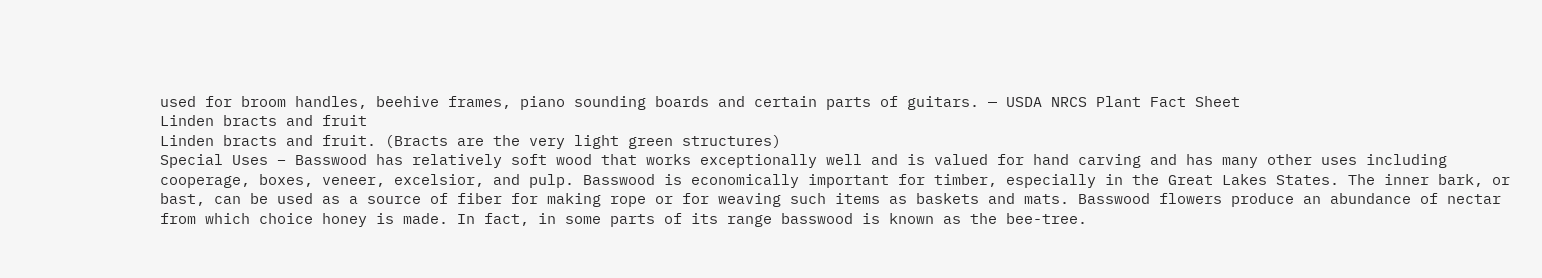used for broom handles, beehive frames, piano sounding boards and certain parts of guitars. — USDA NRCS Plant Fact Sheet
Linden bracts and fruit
Linden bracts and fruit. (Bracts are the very light green structures)
Special Uses – Basswood has relatively soft wood that works exceptionally well and is valued for hand carving and has many other uses including cooperage, boxes, veneer, excelsior, and pulp. Basswood is economically important for timber, especially in the Great Lakes States. The inner bark, or bast, can be used as a source of fiber for making rope or for weaving such items as baskets and mats. Basswood flowers produce an abundance of nectar from which choice honey is made. In fact, in some parts of its range basswood is known as the bee-tree.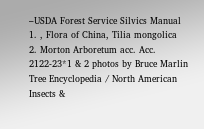–USDA Forest Service Silvics Manual
1. , Flora of China, Tilia mongolica
2. Morton Arboretum acc. Acc. 2122-23*1 & 2 photos by Bruce Marlin
Tree Encyclopedia / North American Insects &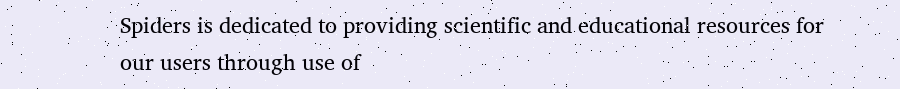Spiders is dedicated to providing scientific and educational resources for our users through use of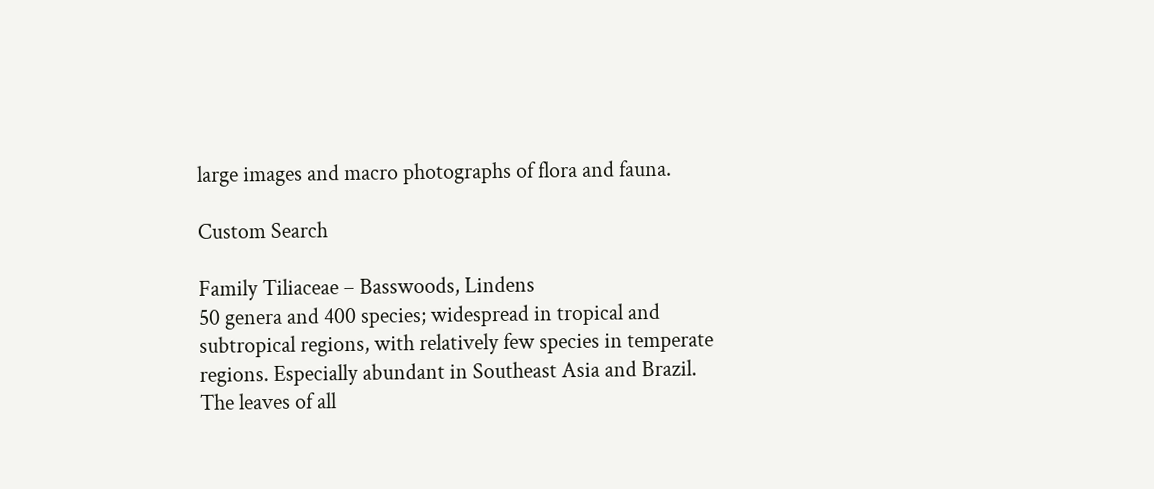large images and macro photographs of flora and fauna.

Custom Search

Family Tiliaceae – Basswoods, Lindens
50 genera and 400 species; widespread in tropical and subtropical regions, with relatively few species in temperate regions. Especially abundant in Southeast Asia and Brazil.   The leaves of all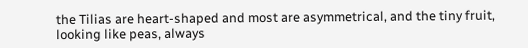the Tilias are heart-shaped and most are asymmetrical, and the tiny fruit, looking like peas, always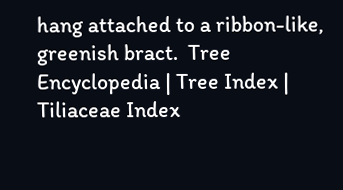hang attached to a ribbon-like, greenish bract.  Tree Encyclopedia | Tree Index | Tiliaceae Index